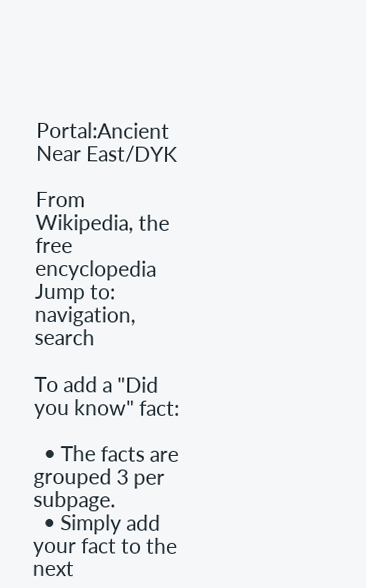Portal:Ancient Near East/DYK

From Wikipedia, the free encyclopedia
Jump to: navigation, search

To add a "Did you know" fact:

  • The facts are grouped 3 per subpage.
  • Simply add your fact to the next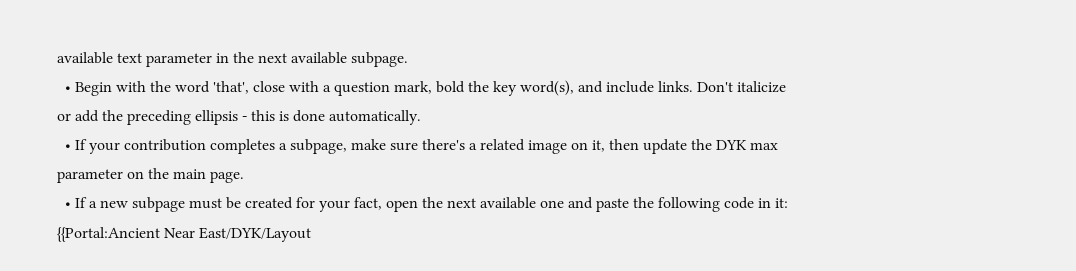available text parameter in the next available subpage.
  • Begin with the word 'that', close with a question mark, bold the key word(s), and include links. Don't italicize or add the preceding ellipsis - this is done automatically.
  • If your contribution completes a subpage, make sure there's a related image on it, then update the DYK max parameter on the main page.
  • If a new subpage must be created for your fact, open the next available one and paste the following code in it:
{{Portal:Ancient Near East/DYK/Layout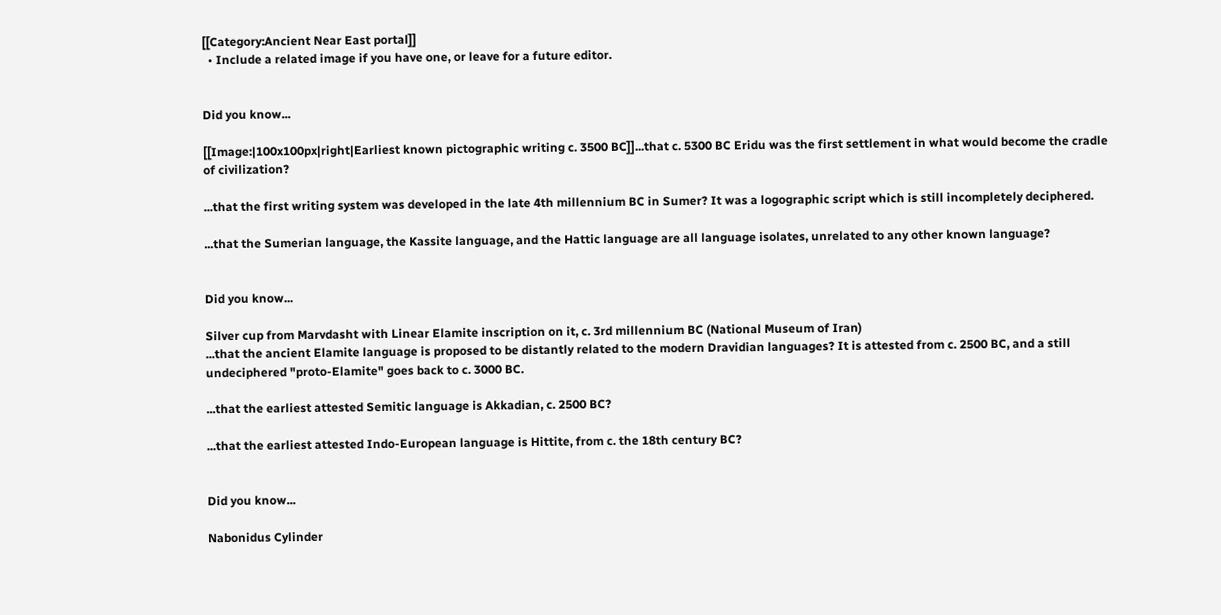[[Category:Ancient Near East portal]]
  • Include a related image if you have one, or leave for a future editor.


Did you know...

[[Image:|100x100px|right|Earliest known pictographic writing c. 3500 BC]]...that c. 5300 BC Eridu was the first settlement in what would become the cradle of civilization?

...that the first writing system was developed in the late 4th millennium BC in Sumer? It was a logographic script which is still incompletely deciphered.

...that the Sumerian language, the Kassite language, and the Hattic language are all language isolates, unrelated to any other known language?


Did you know...

Silver cup from Marvdasht with Linear Elamite inscription on it, c. 3rd millennium BC (National Museum of Iran)
...that the ancient Elamite language is proposed to be distantly related to the modern Dravidian languages? It is attested from c. 2500 BC, and a still undeciphered "proto-Elamite" goes back to c. 3000 BC.

...that the earliest attested Semitic language is Akkadian, c. 2500 BC?

...that the earliest attested Indo-European language is Hittite, from c. the 18th century BC?


Did you know...

Nabonidus Cylinder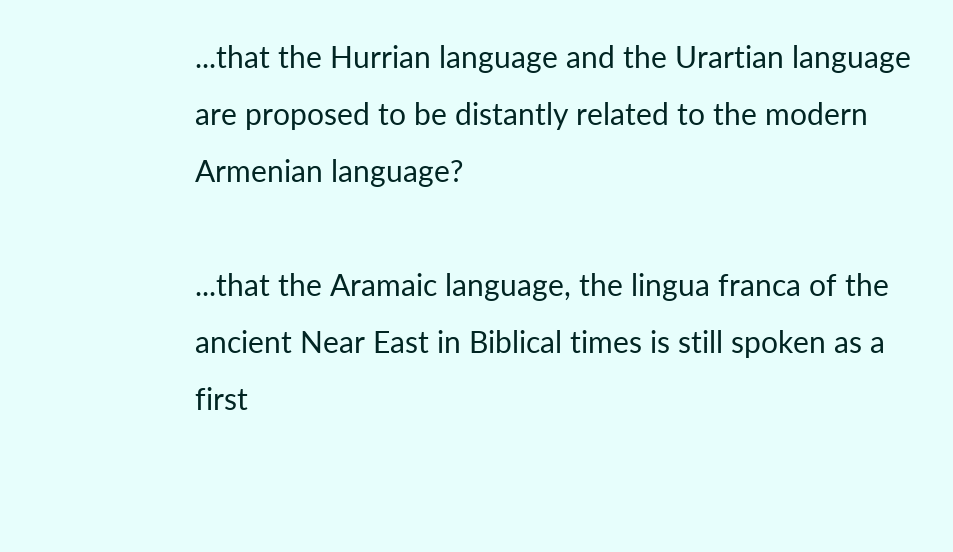...that the Hurrian language and the Urartian language are proposed to be distantly related to the modern Armenian language?

...that the Aramaic language, the lingua franca of the ancient Near East in Biblical times is still spoken as a first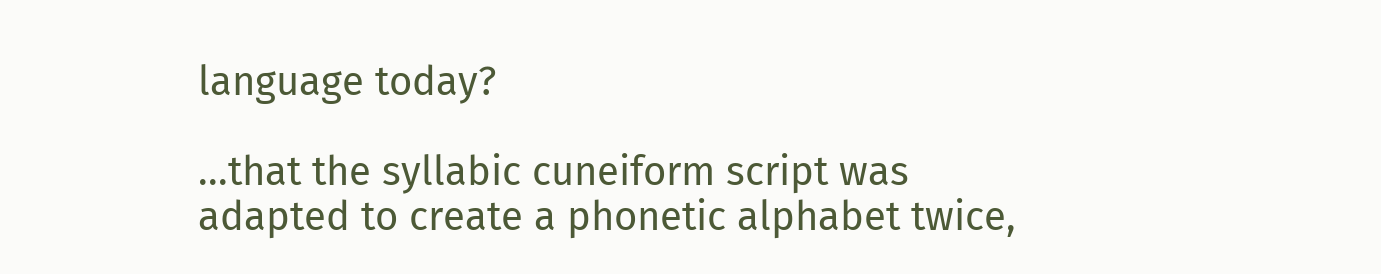language today?

...that the syllabic cuneiform script was adapted to create a phonetic alphabet twice,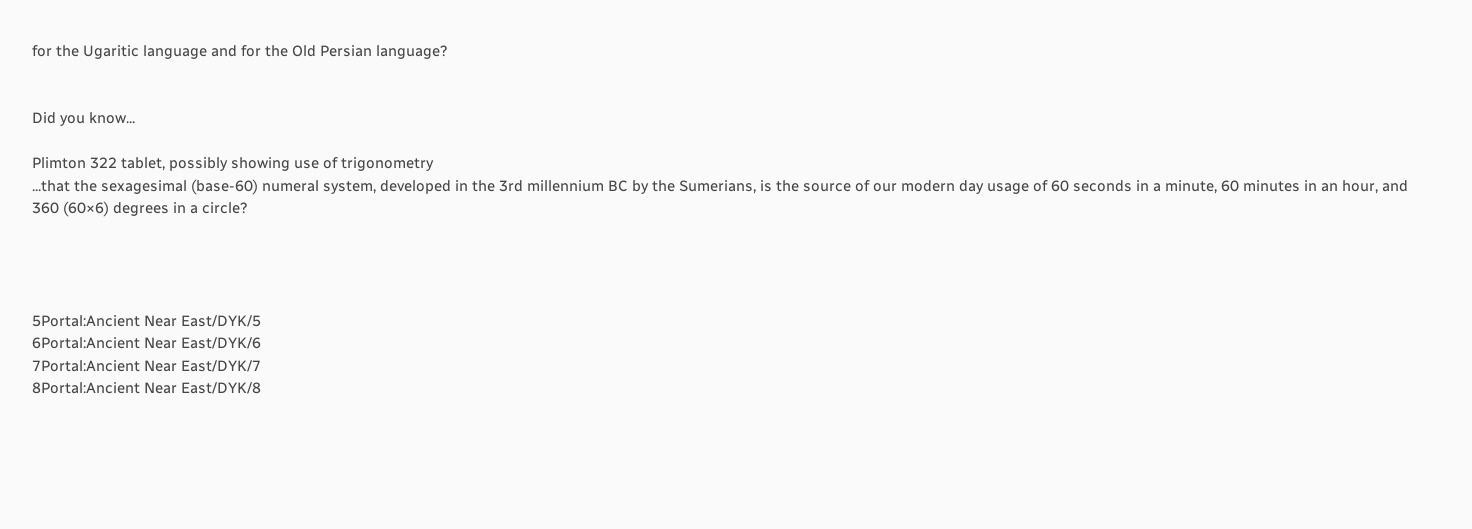for the Ugaritic language and for the Old Persian language?


Did you know...

Plimton 322 tablet, possibly showing use of trigonometry
...that the sexagesimal (base-60) numeral system, developed in the 3rd millennium BC by the Sumerians, is the source of our modern day usage of 60 seconds in a minute, 60 minutes in an hour, and 360 (60×6) degrees in a circle?




5Portal:Ancient Near East/DYK/5
6Portal:Ancient Near East/DYK/6
7Portal:Ancient Near East/DYK/7
8Portal:Ancient Near East/DYK/8